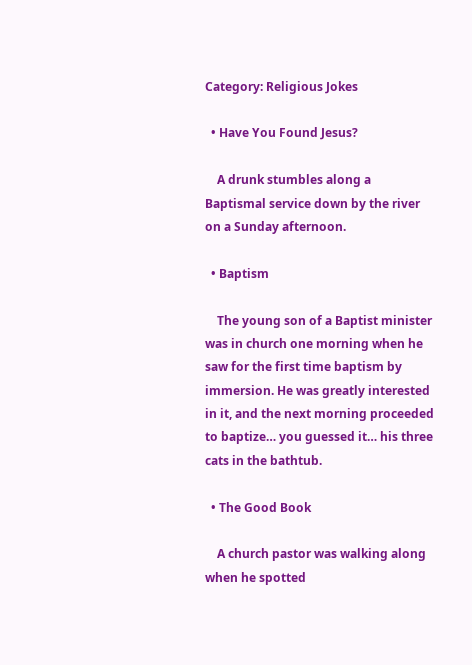Category: Religious Jokes

  • Have You Found Jesus?

    A drunk stumbles along a Baptismal service down by the river on a Sunday afternoon.

  • Baptism

    The young son of a Baptist minister was in church one morning when he saw for the first time baptism by immersion. He was greatly interested in it, and the next morning proceeded to baptize… you guessed it… his three cats in the bathtub.

  • The Good Book

    A church pastor was walking along when he spotted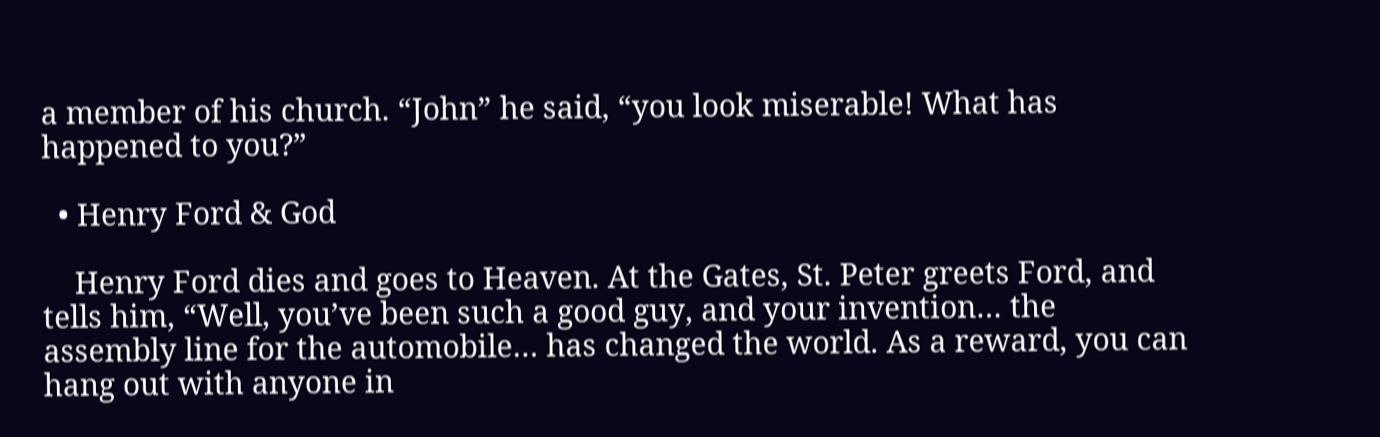a member of his church. “John” he said, “you look miserable! What has happened to you?”

  • Henry Ford & God

    Henry Ford dies and goes to Heaven. At the Gates, St. Peter greets Ford, and tells him, “Well, you’ve been such a good guy, and your invention… the assembly line for the automobile… has changed the world. As a reward, you can hang out with anyone in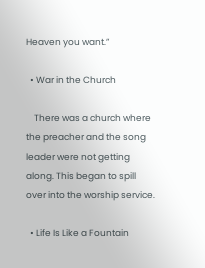Heaven you want.”

  • War in the Church

    There was a church where the preacher and the song leader were not getting along. This began to spill over into the worship service.

  • Life Is Like a Fountain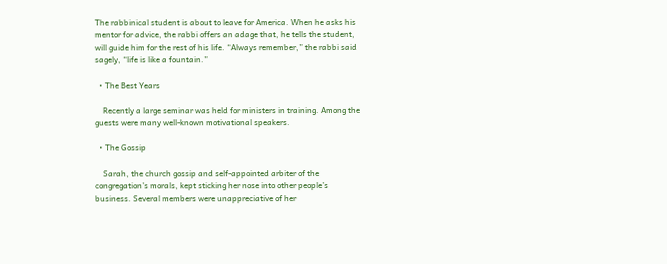The rabbinical student is about to leave for America. When he asks his mentor for advice, the rabbi offers an adage that, he tells the student, will guide him for the rest of his life. “Always remember,” the rabbi said sagely, “life is like a fountain.”

  • The Best Years

    Recently a large seminar was held for ministers in training. Among the guests were many well-known motivational speakers.

  • The Gossip

    Sarah, the church gossip and self-appointed arbiter of the congregation’s morals, kept sticking her nose into other people’s business. Several members were unappreciative of her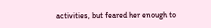activities, but feared her enough to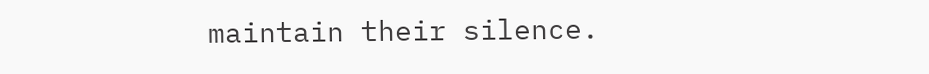maintain their silence.